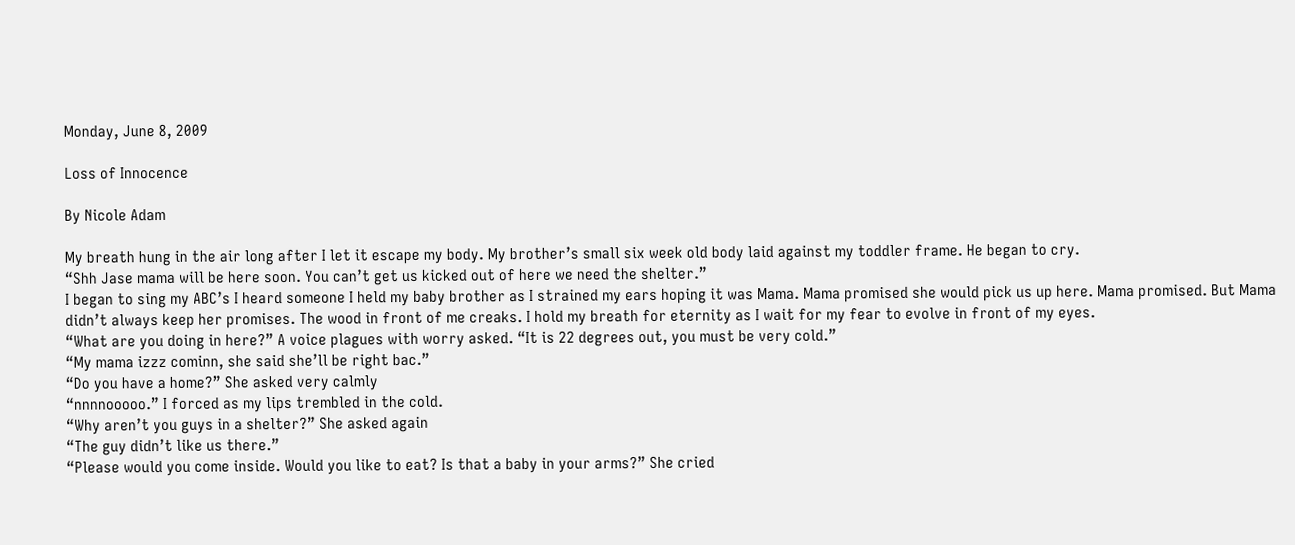Monday, June 8, 2009

Loss of Innocence

By Nicole Adam

My breath hung in the air long after I let it escape my body. My brother’s small six week old body laid against my toddler frame. He began to cry.
“Shh Jase mama will be here soon. You can’t get us kicked out of here we need the shelter.”
I began to sing my ABC’s I heard someone I held my baby brother as I strained my ears hoping it was Mama. Mama promised she would pick us up here. Mama promised. But Mama didn’t always keep her promises. The wood in front of me creaks. I hold my breath for eternity as I wait for my fear to evolve in front of my eyes.
“What are you doing in here?” A voice plagues with worry asked. “It is 22 degrees out, you must be very cold.”
“My mama izzz cominn, she said she’ll be right bac.”
“Do you have a home?” She asked very calmly
“nnnnooooo.” I forced as my lips trembled in the cold.
“Why aren’t you guys in a shelter?” She asked again
“The guy didn’t like us there.”
“Please would you come inside. Would you like to eat? Is that a baby in your arms?” She cried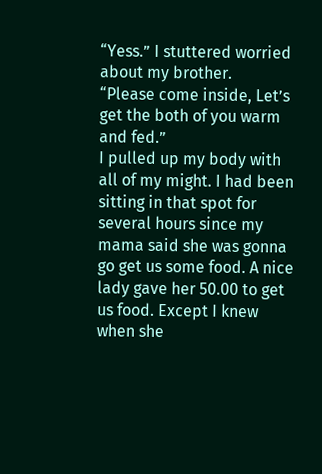“Yess.” I stuttered worried about my brother.
“Please come inside, Let’s get the both of you warm and fed.”
I pulled up my body with all of my might. I had been sitting in that spot for several hours since my mama said she was gonna go get us some food. A nice lady gave her 50.00 to get us food. Except I knew when she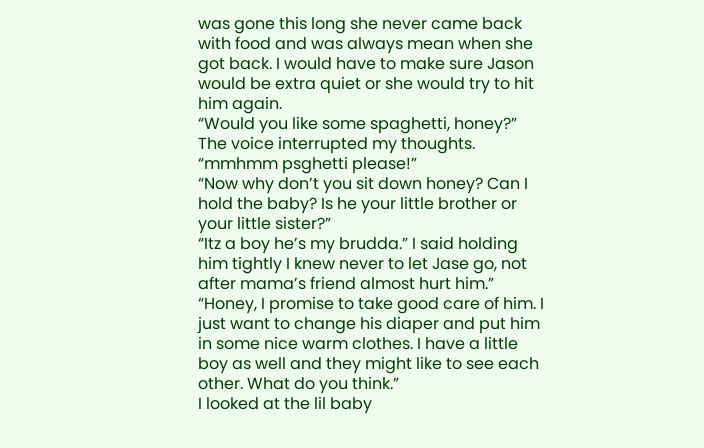was gone this long she never came back with food and was always mean when she got back. I would have to make sure Jason would be extra quiet or she would try to hit him again.
“Would you like some spaghetti, honey?” The voice interrupted my thoughts.
“mmhmm psghetti please!”
“Now why don’t you sit down honey? Can I hold the baby? Is he your little brother or your little sister?”
“Itz a boy he’s my brudda.” I said holding him tightly I knew never to let Jase go, not after mama’s friend almost hurt him.”
“Honey, I promise to take good care of him. I just want to change his diaper and put him in some nice warm clothes. I have a little boy as well and they might like to see each other. What do you think.”
I looked at the lil baby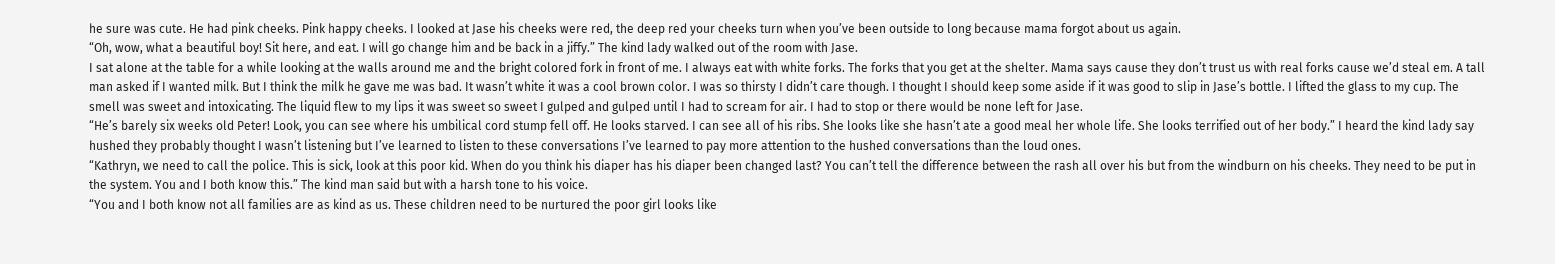he sure was cute. He had pink cheeks. Pink happy cheeks. I looked at Jase his cheeks were red, the deep red your cheeks turn when you’ve been outside to long because mama forgot about us again.
“Oh, wow, what a beautiful boy! Sit here, and eat. I will go change him and be back in a jiffy.” The kind lady walked out of the room with Jase.
I sat alone at the table for a while looking at the walls around me and the bright colored fork in front of me. I always eat with white forks. The forks that you get at the shelter. Mama says cause they don’t trust us with real forks cause we’d steal em. A tall man asked if I wanted milk. But I think the milk he gave me was bad. It wasn’t white it was a cool brown color. I was so thirsty I didn’t care though. I thought I should keep some aside if it was good to slip in Jase’s bottle. I lifted the glass to my cup. The smell was sweet and intoxicating. The liquid flew to my lips it was sweet so sweet I gulped and gulped until I had to scream for air. I had to stop or there would be none left for Jase.
“He’s barely six weeks old Peter! Look, you can see where his umbilical cord stump fell off. He looks starved. I can see all of his ribs. She looks like she hasn’t ate a good meal her whole life. She looks terrified out of her body.” I heard the kind lady say hushed they probably thought I wasn’t listening but I’ve learned to listen to these conversations I’ve learned to pay more attention to the hushed conversations than the loud ones.
“Kathryn, we need to call the police. This is sick, look at this poor kid. When do you think his diaper has his diaper been changed last? You can’t tell the difference between the rash all over his but from the windburn on his cheeks. They need to be put in the system. You and I both know this.” The kind man said but with a harsh tone to his voice.
“You and I both know not all families are as kind as us. These children need to be nurtured the poor girl looks like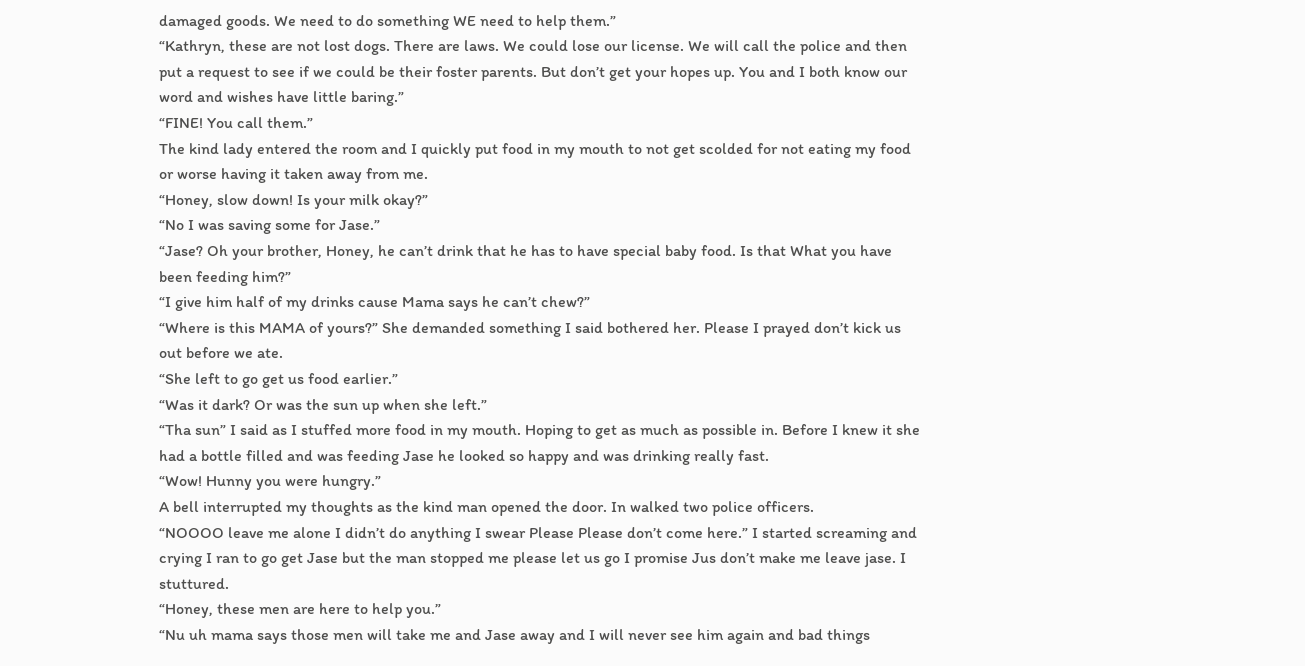damaged goods. We need to do something WE need to help them.”
“Kathryn, these are not lost dogs. There are laws. We could lose our license. We will call the police and then put a request to see if we could be their foster parents. But don’t get your hopes up. You and I both know our word and wishes have little baring.”
“FINE! You call them.”
The kind lady entered the room and I quickly put food in my mouth to not get scolded for not eating my food or worse having it taken away from me.
“Honey, slow down! Is your milk okay?”
“No I was saving some for Jase.”
“Jase? Oh your brother, Honey, he can’t drink that he has to have special baby food. Is that What you have been feeding him?”
“I give him half of my drinks cause Mama says he can’t chew?”
“Where is this MAMA of yours?” She demanded something I said bothered her. Please I prayed don’t kick us out before we ate.
“She left to go get us food earlier.”
“Was it dark? Or was the sun up when she left.”
“Tha sun” I said as I stuffed more food in my mouth. Hoping to get as much as possible in. Before I knew it she had a bottle filled and was feeding Jase he looked so happy and was drinking really fast.
“Wow! Hunny you were hungry.”
A bell interrupted my thoughts as the kind man opened the door. In walked two police officers.
“NOOOO leave me alone I didn’t do anything I swear Please Please don’t come here.” I started screaming and crying I ran to go get Jase but the man stopped me please let us go I promise Jus don’t make me leave jase. I stuttured.
“Honey, these men are here to help you.”
“Nu uh mama says those men will take me and Jase away and I will never see him again and bad things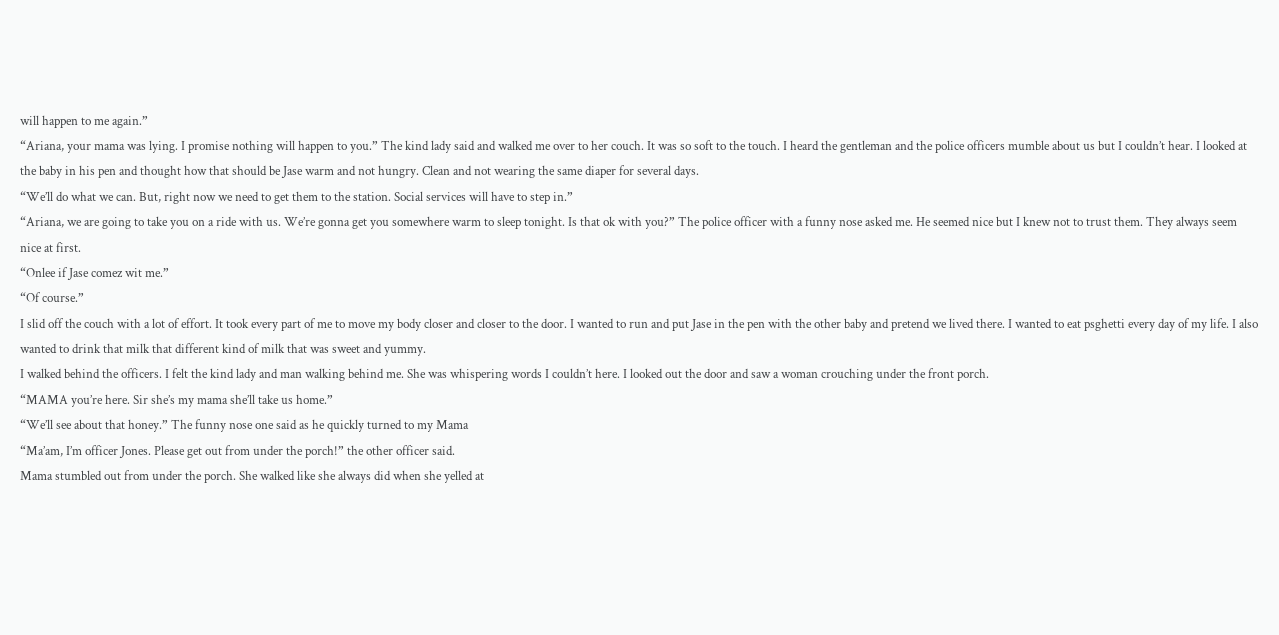will happen to me again.”
“Ariana, your mama was lying. I promise nothing will happen to you.” The kind lady said and walked me over to her couch. It was so soft to the touch. I heard the gentleman and the police officers mumble about us but I couldn’t hear. I looked at the baby in his pen and thought how that should be Jase warm and not hungry. Clean and not wearing the same diaper for several days.
“We’ll do what we can. But, right now we need to get them to the station. Social services will have to step in.”
“Ariana, we are going to take you on a ride with us. We’re gonna get you somewhere warm to sleep tonight. Is that ok with you?” The police officer with a funny nose asked me. He seemed nice but I knew not to trust them. They always seem nice at first.
“Onlee if Jase comez wit me.”
“Of course.”
I slid off the couch with a lot of effort. It took every part of me to move my body closer and closer to the door. I wanted to run and put Jase in the pen with the other baby and pretend we lived there. I wanted to eat psghetti every day of my life. I also wanted to drink that milk that different kind of milk that was sweet and yummy.
I walked behind the officers. I felt the kind lady and man walking behind me. She was whispering words I couldn’t here. I looked out the door and saw a woman crouching under the front porch.
“MAMA you’re here. Sir she’s my mama she’ll take us home.”
“We’ll see about that honey.” The funny nose one said as he quickly turned to my Mama
“Ma’am, I’m officer Jones. Please get out from under the porch!” the other officer said.
Mama stumbled out from under the porch. She walked like she always did when she yelled at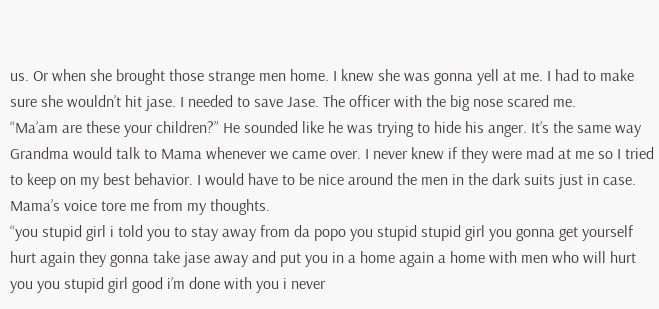us. Or when she brought those strange men home. I knew she was gonna yell at me. I had to make sure she wouldn’t hit jase. I needed to save Jase. The officer with the big nose scared me.
“Ma’am are these your children?” He sounded like he was trying to hide his anger. It’s the same way Grandma would talk to Mama whenever we came over. I never knew if they were mad at me so I tried to keep on my best behavior. I would have to be nice around the men in the dark suits just in case. Mama’s voice tore me from my thoughts.
“you stupid girl i told you to stay away from da popo you stupid stupid girl you gonna get yourself hurt again they gonna take jase away and put you in a home again a home with men who will hurt you you stupid girl good i’m done with you i never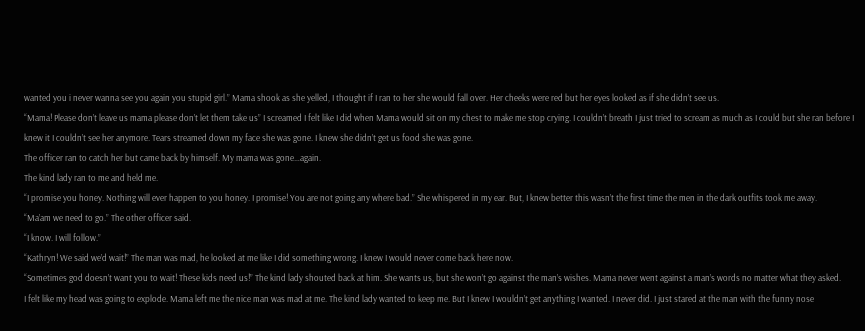wanted you i never wanna see you again you stupid girl.” Mama shook as she yelled, I thought if I ran to her she would fall over. Her cheeks were red but her eyes looked as if she didn’t see us.
“Mama! Please don’t leave us mama please don’t let them take us” I screamed I felt like I did when Mama would sit on my chest to make me stop crying. I couldn’t breath I just tried to scream as much as I could but she ran before I knew it I couldn’t see her anymore. Tears streamed down my face she was gone. I knew she didn’t get us food she was gone.
The officer ran to catch her but came back by himself. My mama was gone…again.
The kind lady ran to me and held me.
“I promise you honey. Nothing will ever happen to you honey. I promise! You are not going any where bad.” She whispered in my ear. But, I knew better this wasn’t the first time the men in the dark outfits took me away.
“Ma’am we need to go.” The other officer said.
“I know. I will follow.”
“Kathryn! We said we’d wait!” The man was mad, he looked at me like I did something wrong. I knew I would never come back here now.
“Sometimes god doesn’t want you to wait! These kids need us!” The kind lady shouted back at him. She wants us, but she won’t go against the man’s wishes. Mama never went against a man’s words no matter what they asked.
I felt like my head was going to explode. Mama left me the nice man was mad at me. The kind lady wanted to keep me. But I knew I wouldn’t get anything I wanted. I never did. I just stared at the man with the funny nose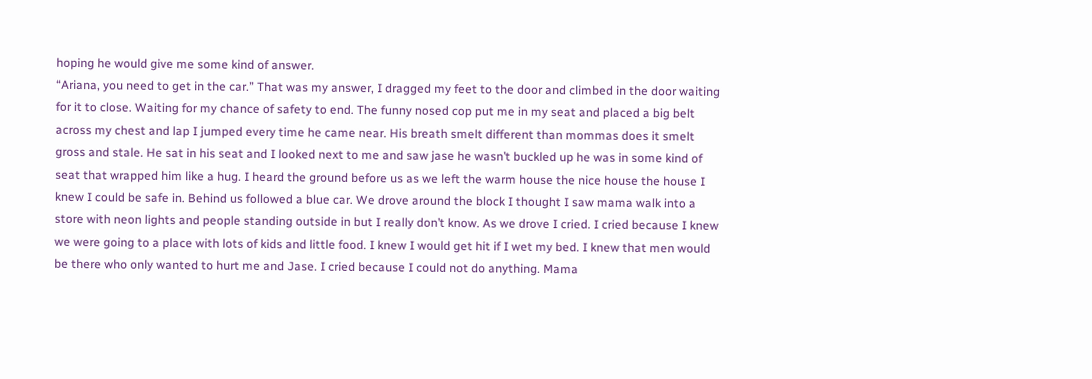hoping he would give me some kind of answer.
“Ariana, you need to get in the car.” That was my answer, I dragged my feet to the door and climbed in the door waiting for it to close. Waiting for my chance of safety to end. The funny nosed cop put me in my seat and placed a big belt across my chest and lap I jumped every time he came near. His breath smelt different than mommas does it smelt gross and stale. He sat in his seat and I looked next to me and saw jase he wasn’t buckled up he was in some kind of seat that wrapped him like a hug. I heard the ground before us as we left the warm house the nice house the house I knew I could be safe in. Behind us followed a blue car. We drove around the block I thought I saw mama walk into a store with neon lights and people standing outside in but I really don’t know. As we drove I cried. I cried because I knew we were going to a place with lots of kids and little food. I knew I would get hit if I wet my bed. I knew that men would be there who only wanted to hurt me and Jase. I cried because I could not do anything. Mama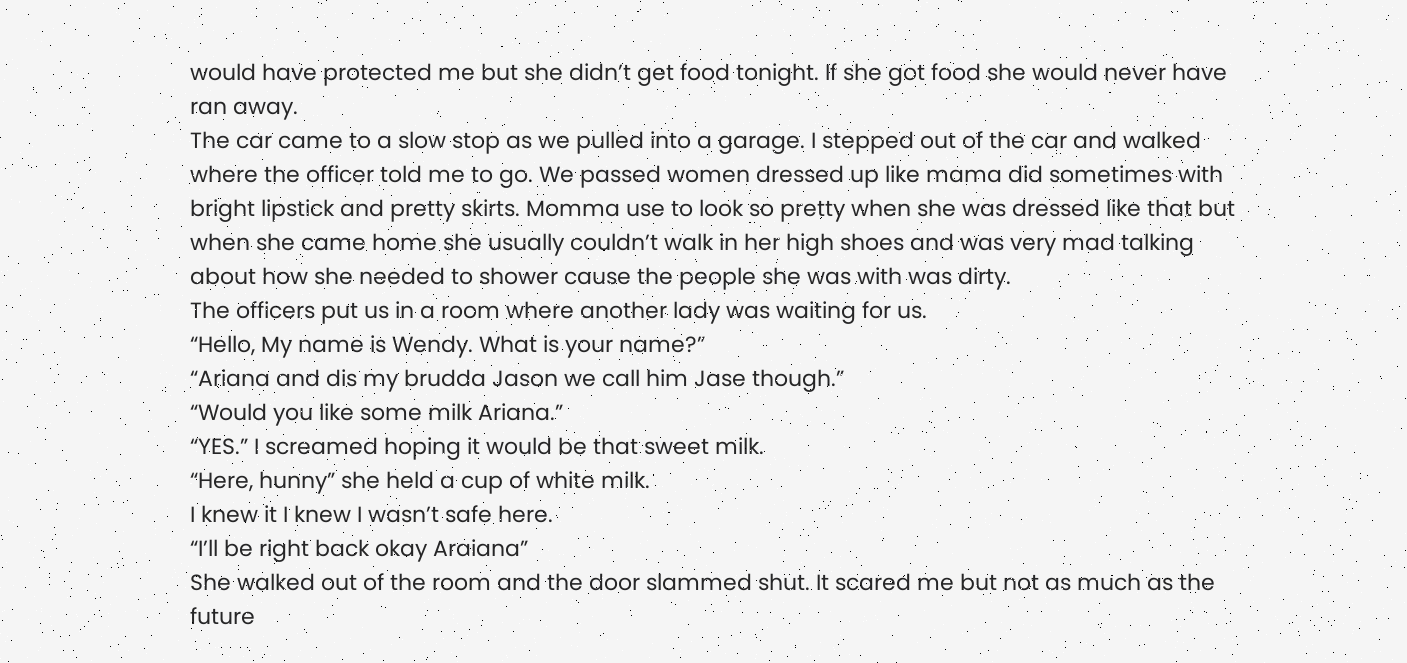would have protected me but she didn’t get food tonight. If she got food she would never have ran away.
The car came to a slow stop as we pulled into a garage. I stepped out of the car and walked where the officer told me to go. We passed women dressed up like mama did sometimes with bright lipstick and pretty skirts. Momma use to look so pretty when she was dressed like that but when she came home she usually couldn’t walk in her high shoes and was very mad talking about how she needed to shower cause the people she was with was dirty.
The officers put us in a room where another lady was waiting for us.
“Hello, My name is Wendy. What is your name?”
“Ariana and dis my brudda Jason we call him Jase though.”
“Would you like some milk Ariana.”
“YES.” I screamed hoping it would be that sweet milk.
“Here, hunny” she held a cup of white milk.
I knew it I knew I wasn’t safe here.
“I’ll be right back okay Araiana”
She walked out of the room and the door slammed shut. It scared me but not as much as the future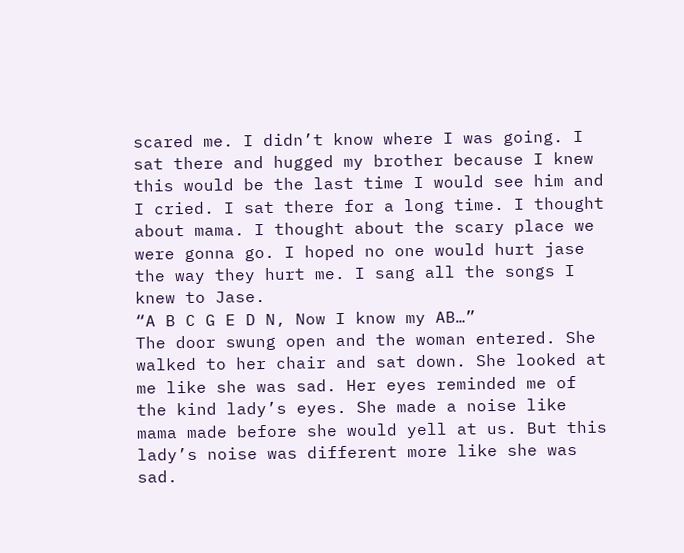scared me. I didn’t know where I was going. I sat there and hugged my brother because I knew this would be the last time I would see him and I cried. I sat there for a long time. I thought about mama. I thought about the scary place we were gonna go. I hoped no one would hurt jase the way they hurt me. I sang all the songs I knew to Jase.
“A B C G E D N, Now I know my AB…”
The door swung open and the woman entered. She walked to her chair and sat down. She looked at me like she was sad. Her eyes reminded me of the kind lady’s eyes. She made a noise like mama made before she would yell at us. But this lady’s noise was different more like she was sad.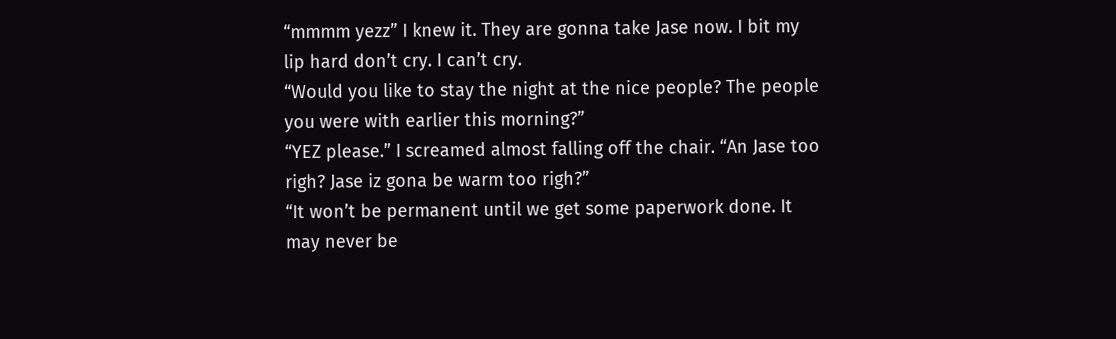“mmmm yezz” I knew it. They are gonna take Jase now. I bit my lip hard don’t cry. I can’t cry.
“Would you like to stay the night at the nice people? The people you were with earlier this morning?”
“YEZ please.” I screamed almost falling off the chair. “An Jase too righ? Jase iz gona be warm too righ?”
“It won’t be permanent until we get some paperwork done. It may never be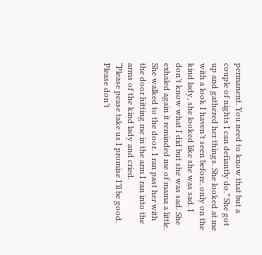permanent. You need to know that but a couple of nights I can defiantly do.” She got up and gathered her things. She looked at me with a look I haven’t seen before, only on the kind lady, she looked like she was sad. I don’t know what I did but she was sad. She exhaled again it reminded me of mama a little. She walked to the door. I ran past her with the door hitting me in the arm I ran into the arms of the kind lady and cried.
“Please pease take us I promise I’ll be good. Please don’t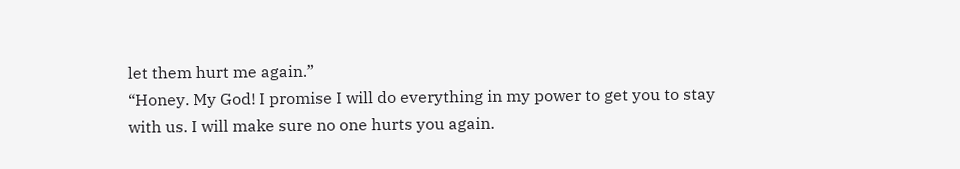let them hurt me again.”
“Honey. My God! I promise I will do everything in my power to get you to stay with us. I will make sure no one hurts you again.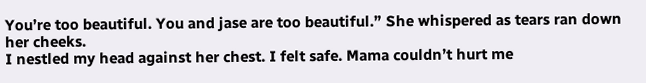You’re too beautiful. You and jase are too beautiful.” She whispered as tears ran down her cheeks.
I nestled my head against her chest. I felt safe. Mama couldn’t hurt me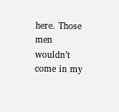here. Those men wouldn’t come in my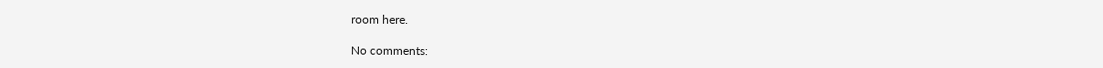room here.

No comments: